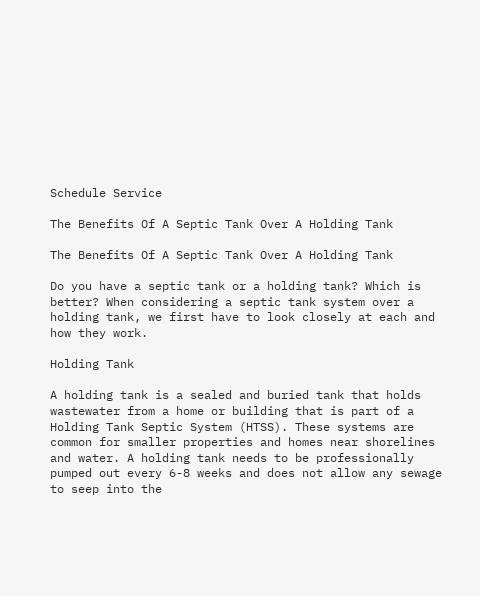Schedule Service

The Benefits Of A Septic Tank Over A Holding Tank

The Benefits Of A Septic Tank Over A Holding Tank

Do you have a septic tank or a holding tank? Which is better? When considering a septic tank system over a holding tank, we first have to look closely at each and how they work.

Holding Tank

A holding tank is a sealed and buried tank that holds wastewater from a home or building that is part of a Holding Tank Septic System (HTSS). These systems are common for smaller properties and homes near shorelines and water. A holding tank needs to be professionally pumped out every 6-8 weeks and does not allow any sewage to seep into the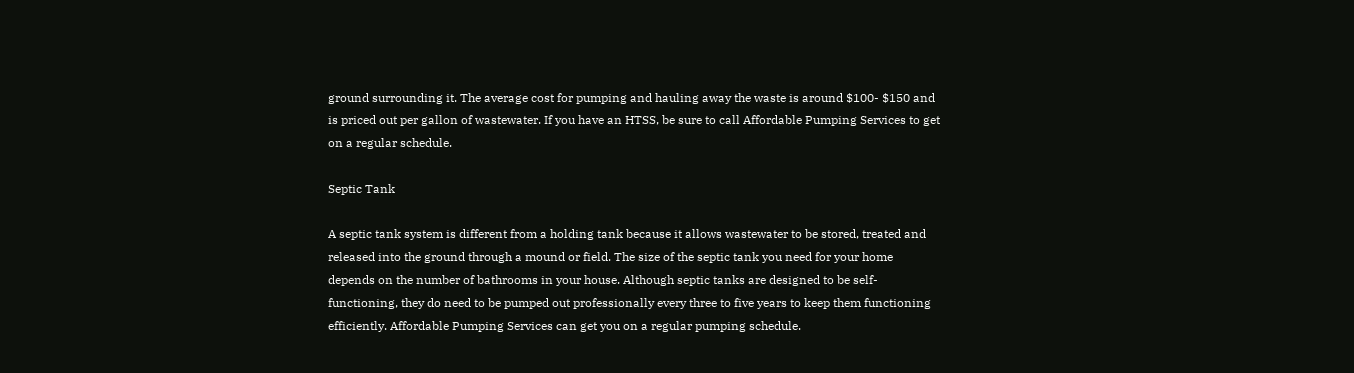ground surrounding it. The average cost for pumping and hauling away the waste is around $100- $150 and is priced out per gallon of wastewater. If you have an HTSS, be sure to call Affordable Pumping Services to get on a regular schedule.

Septic Tank

A septic tank system is different from a holding tank because it allows wastewater to be stored, treated and released into the ground through a mound or field. The size of the septic tank you need for your home depends on the number of bathrooms in your house. Although septic tanks are designed to be self-functioning, they do need to be pumped out professionally every three to five years to keep them functioning efficiently. Affordable Pumping Services can get you on a regular pumping schedule.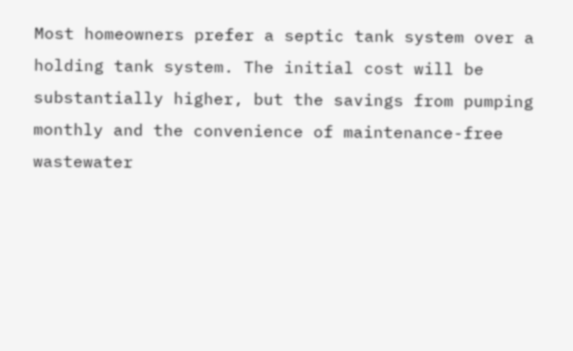Most homeowners prefer a septic tank system over a holding tank system. The initial cost will be substantially higher, but the savings from pumping monthly and the convenience of maintenance-free wastewater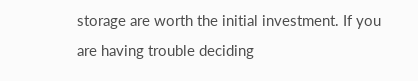storage are worth the initial investment. If you are having trouble deciding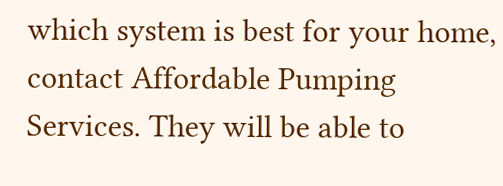which system is best for your home, contact Affordable Pumping Services. They will be able to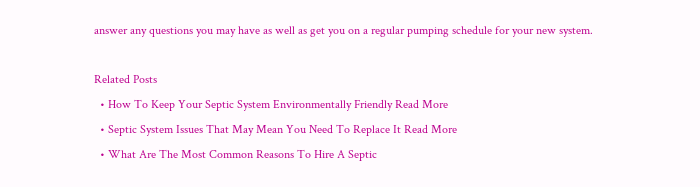answer any questions you may have as well as get you on a regular pumping schedule for your new system.

Related Posts
  • How To Keep Your Septic System Environmentally Friendly Read More
  • Septic System Issues That May Mean You Need To Replace It Read More
  • What Are The Most Common Reasons To Hire A Septic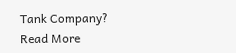Tank Company? Read More